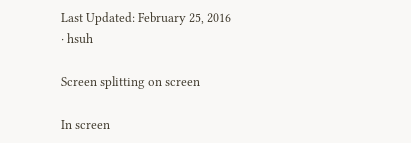Last Updated: February 25, 2016
· hsuh

Screen splitting on screen

In screen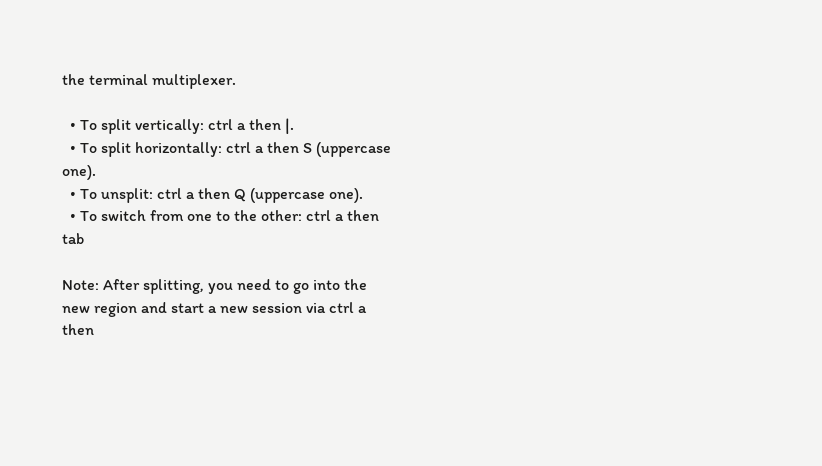the terminal multiplexer.

  • To split vertically: ctrl a then |.
  • To split horizontally: ctrl a then S (uppercase one).
  • To unsplit: ctrl a then Q (uppercase one).
  • To switch from one to the other: ctrl a then tab

Note: After splitting, you need to go into the new region and start a new session via ctrl a then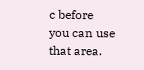c before you can use that area.